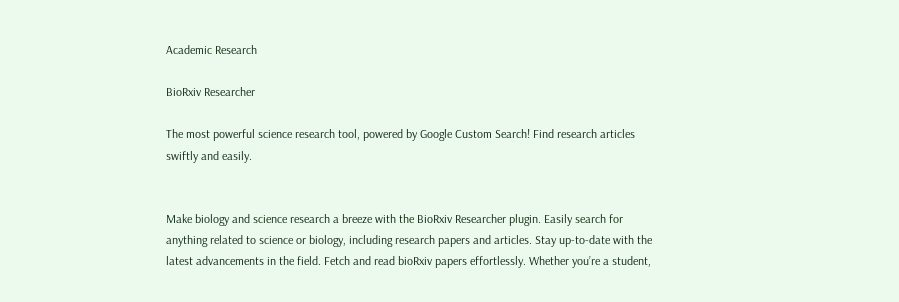Academic Research

BioRxiv Researcher

The most powerful science research tool, powered by Google Custom Search! Find research articles swiftly and easily.


Make biology and science research a breeze with the BioRxiv Researcher plugin. Easily search for anything related to science or biology, including research papers and articles. Stay up-to-date with the latest advancements in the field. Fetch and read bioRxiv papers effortlessly. Whether you’re a student,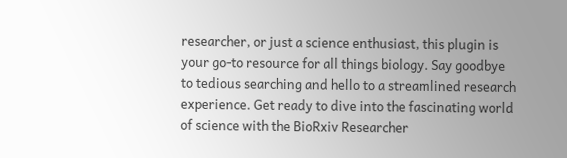researcher, or just a science enthusiast, this plugin is your go-to resource for all things biology. Say goodbye to tedious searching and hello to a streamlined research experience. Get ready to dive into the fascinating world of science with the BioRxiv Researcher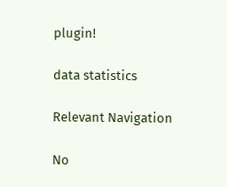plugin!

data statistics

Relevant Navigation

No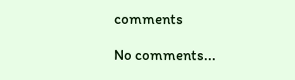comments

No comments...